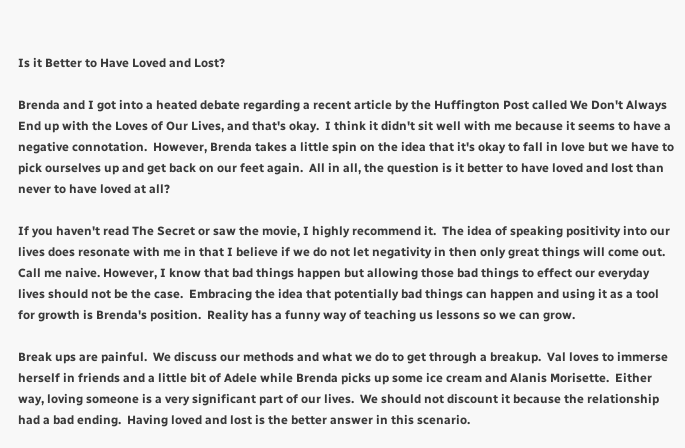Is it Better to Have Loved and Lost?

Brenda and I got into a heated debate regarding a recent article by the Huffington Post called We Don't Always End up with the Loves of Our Lives, and that's okay.  I think it didn't sit well with me because it seems to have a negative connotation.  However, Brenda takes a little spin on the idea that it's okay to fall in love but we have to pick ourselves up and get back on our feet again.  All in all, the question is it better to have loved and lost than never to have loved at all?

If you haven't read The Secret or saw the movie, I highly recommend it.  The idea of speaking positivity into our lives does resonate with me in that I believe if we do not let negativity in then only great things will come out.  Call me naive. However, I know that bad things happen but allowing those bad things to effect our everyday lives should not be the case.  Embracing the idea that potentially bad things can happen and using it as a tool for growth is Brenda's position.  Reality has a funny way of teaching us lessons so we can grow.

Break ups are painful.  We discuss our methods and what we do to get through a breakup.  Val loves to immerse herself in friends and a little bit of Adele while Brenda picks up some ice cream and Alanis Morisette.  Either way, loving someone is a very significant part of our lives.  We should not discount it because the relationship had a bad ending.  Having loved and lost is the better answer in this scenario.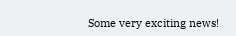Some very exciting news!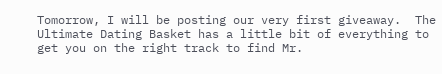Tomorrow, I will be posting our very first giveaway.  The Ultimate Dating Basket has a little bit of everything to get you on the right track to find Mr.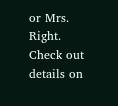or Mrs. Right.  Check out details on